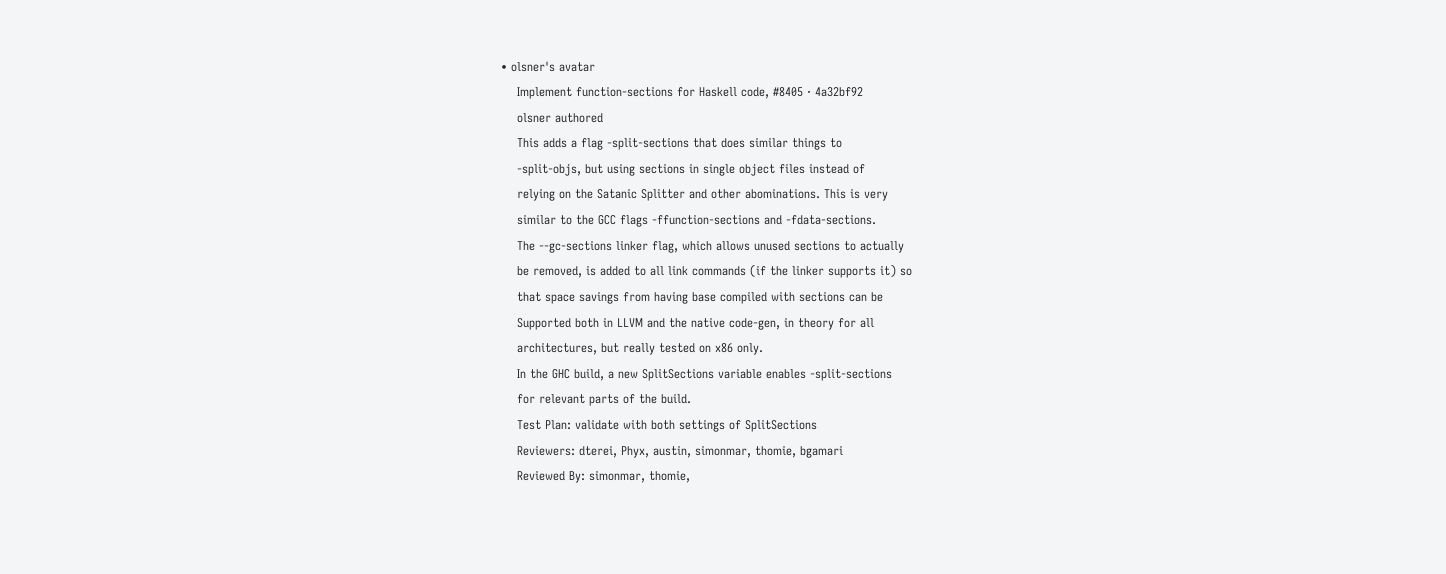• olsner's avatar
    Implement function-sections for Haskell code, #8405 · 4a32bf92
    olsner authored
    This adds a flag -split-sections that does similar things to
    -split-objs, but using sections in single object files instead of
    relying on the Satanic Splitter and other abominations. This is very
    similar to the GCC flags -ffunction-sections and -fdata-sections.
    The --gc-sections linker flag, which allows unused sections to actually
    be removed, is added to all link commands (if the linker supports it) so
    that space savings from having base compiled with sections can be
    Supported both in LLVM and the native code-gen, in theory for all
    architectures, but really tested on x86 only.
    In the GHC build, a new SplitSections variable enables -split-sections
    for relevant parts of the build.
    Test Plan: validate with both settings of SplitSections
    Reviewers: dterei, Phyx, austin, simonmar, thomie, bgamari
    Reviewed By: simonmar, thomie,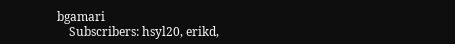bgamari
    Subscribers: hsyl20, erikd,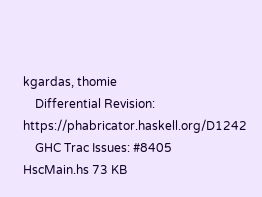kgardas, thomie
    Differential Revision: https://phabricator.haskell.org/D1242
    GHC Trac Issues: #8405
HscMain.hs 73 KB